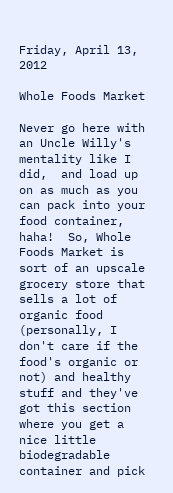Friday, April 13, 2012

Whole Foods Market

Never go here with an Uncle Willy's mentality like I did,  and load up on as much as you can pack into your food container, haha!  So, Whole Foods Market is sort of an upscale grocery store that sells a lot of organic food (personally, I don't care if the food's organic or not) and healthy stuff and they've got this section where you get a nice little biodegradable container and pick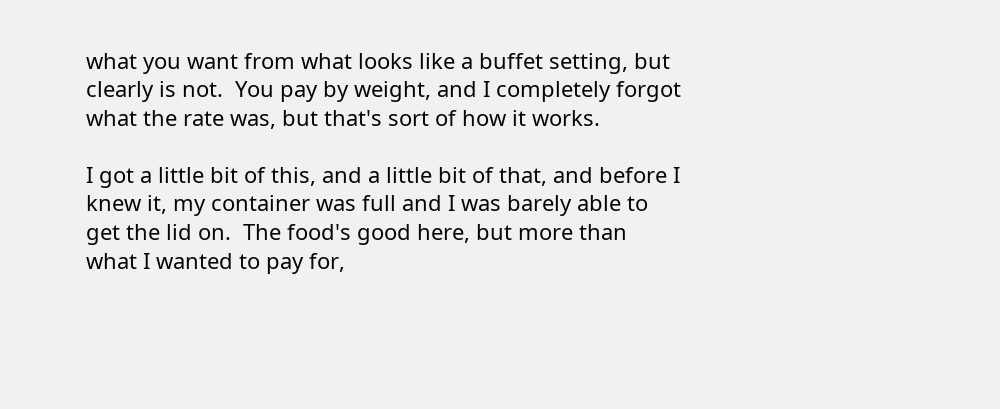what you want from what looks like a buffet setting, but clearly is not.  You pay by weight, and I completely forgot what the rate was, but that's sort of how it works.

I got a little bit of this, and a little bit of that, and before I knew it, my container was full and I was barely able to get the lid on.  The food's good here, but more than what I wanted to pay for,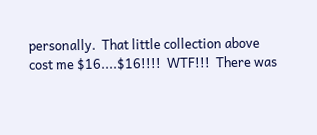personally.  That little collection above cost me $16....$16!!!!  WTF!!!  There was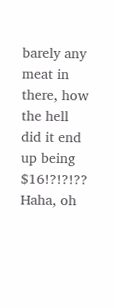barely any meat in there, how the hell did it end up being $16!?!?!??  Haha, oh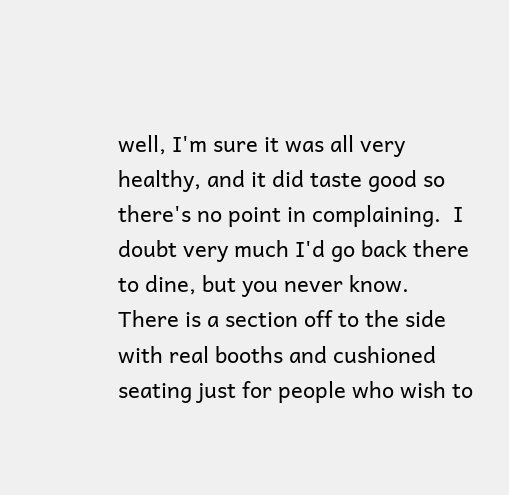well, I'm sure it was all very healthy, and it did taste good so there's no point in complaining.  I doubt very much I'd go back there to dine, but you never know.  There is a section off to the side with real booths and cushioned seating just for people who wish to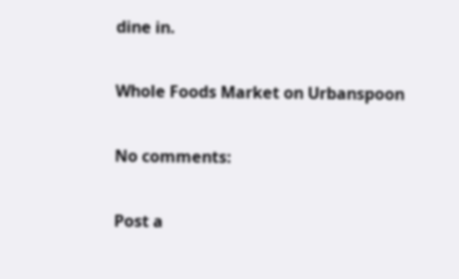dine in.

Whole Foods Market on Urbanspoon

No comments:

Post a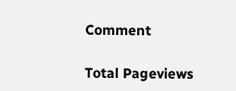Comment

Total Pageviews